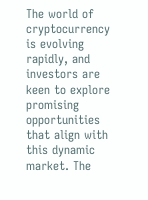The world of cryptocurrency is evolving rapidly, and investors are keen to explore promising opportunities that align with this dynamic market. The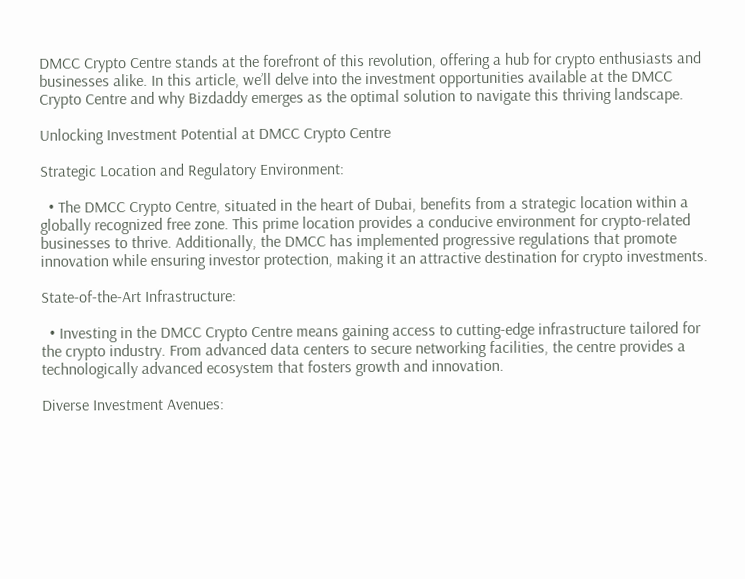DMCC Crypto Centre stands at the forefront of this revolution, offering a hub for crypto enthusiasts and businesses alike. In this article, we’ll delve into the investment opportunities available at the DMCC Crypto Centre and why Bizdaddy emerges as the optimal solution to navigate this thriving landscape.

Unlocking Investment Potential at DMCC Crypto Centre

Strategic Location and Regulatory Environment:

  • The DMCC Crypto Centre, situated in the heart of Dubai, benefits from a strategic location within a globally recognized free zone. This prime location provides a conducive environment for crypto-related businesses to thrive. Additionally, the DMCC has implemented progressive regulations that promote innovation while ensuring investor protection, making it an attractive destination for crypto investments.

State-of-the-Art Infrastructure:

  • Investing in the DMCC Crypto Centre means gaining access to cutting-edge infrastructure tailored for the crypto industry. From advanced data centers to secure networking facilities, the centre provides a technologically advanced ecosystem that fosters growth and innovation.

Diverse Investment Avenues: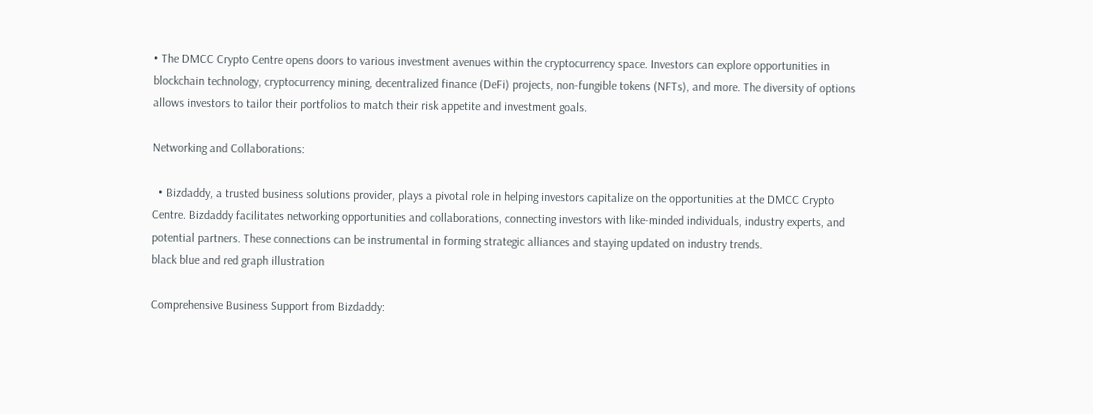• The DMCC Crypto Centre opens doors to various investment avenues within the cryptocurrency space. Investors can explore opportunities in blockchain technology, cryptocurrency mining, decentralized finance (DeFi) projects, non-fungible tokens (NFTs), and more. The diversity of options allows investors to tailor their portfolios to match their risk appetite and investment goals.

Networking and Collaborations:

  • Bizdaddy, a trusted business solutions provider, plays a pivotal role in helping investors capitalize on the opportunities at the DMCC Crypto Centre. Bizdaddy facilitates networking opportunities and collaborations, connecting investors with like-minded individuals, industry experts, and potential partners. These connections can be instrumental in forming strategic alliances and staying updated on industry trends.
black blue and red graph illustration

Comprehensive Business Support from Bizdaddy: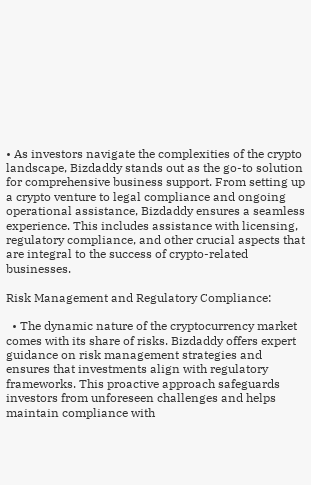• As investors navigate the complexities of the crypto landscape, Bizdaddy stands out as the go-to solution for comprehensive business support. From setting up a crypto venture to legal compliance and ongoing operational assistance, Bizdaddy ensures a seamless experience. This includes assistance with licensing, regulatory compliance, and other crucial aspects that are integral to the success of crypto-related businesses.

Risk Management and Regulatory Compliance:

  • The dynamic nature of the cryptocurrency market comes with its share of risks. Bizdaddy offers expert guidance on risk management strategies and ensures that investments align with regulatory frameworks. This proactive approach safeguards investors from unforeseen challenges and helps maintain compliance with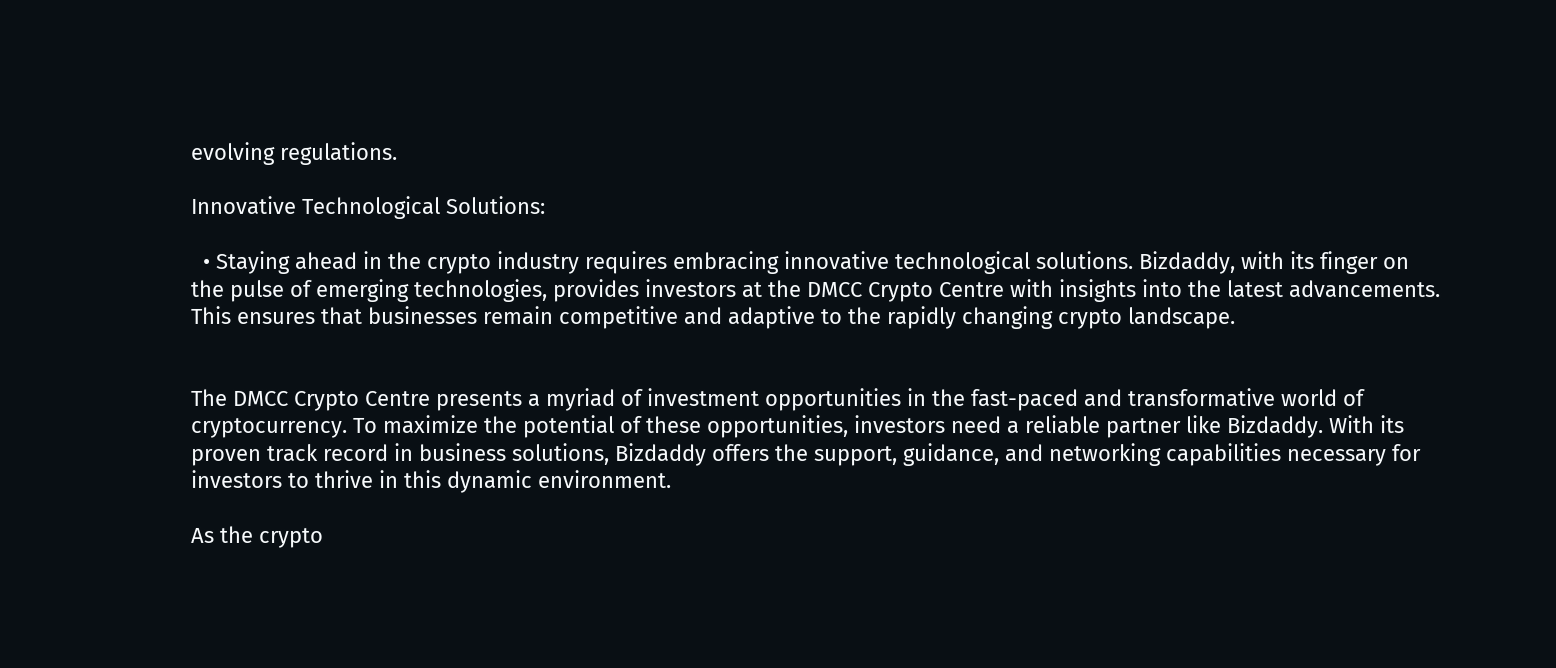evolving regulations.

Innovative Technological Solutions:

  • Staying ahead in the crypto industry requires embracing innovative technological solutions. Bizdaddy, with its finger on the pulse of emerging technologies, provides investors at the DMCC Crypto Centre with insights into the latest advancements. This ensures that businesses remain competitive and adaptive to the rapidly changing crypto landscape.


The DMCC Crypto Centre presents a myriad of investment opportunities in the fast-paced and transformative world of cryptocurrency. To maximize the potential of these opportunities, investors need a reliable partner like Bizdaddy. With its proven track record in business solutions, Bizdaddy offers the support, guidance, and networking capabilities necessary for investors to thrive in this dynamic environment.

As the crypto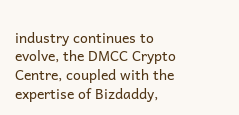industry continues to evolve, the DMCC Crypto Centre, coupled with the expertise of Bizdaddy,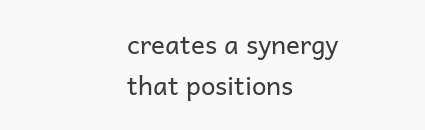creates a synergy that positions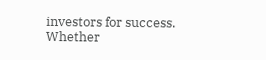investors for success. Whether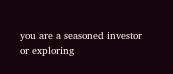you are a seasoned investor or exploring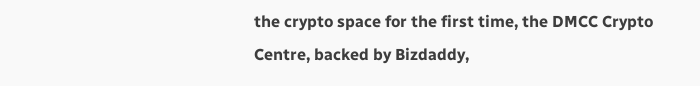the crypto space for the first time, the DMCC Crypto Centre, backed by Bizdaddy,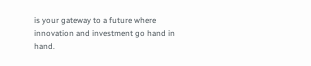is your gateway to a future where innovation and investment go hand in hand.